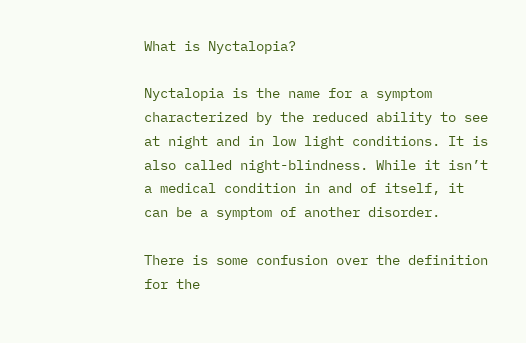What is Nyctalopia?

Nyctalopia is the name for a symptom characterized by the reduced ability to see at night and in low light conditions. It is also called night-blindness. While it isn’t a medical condition in and of itself, it can be a symptom of another disorder.

There is some confusion over the definition for the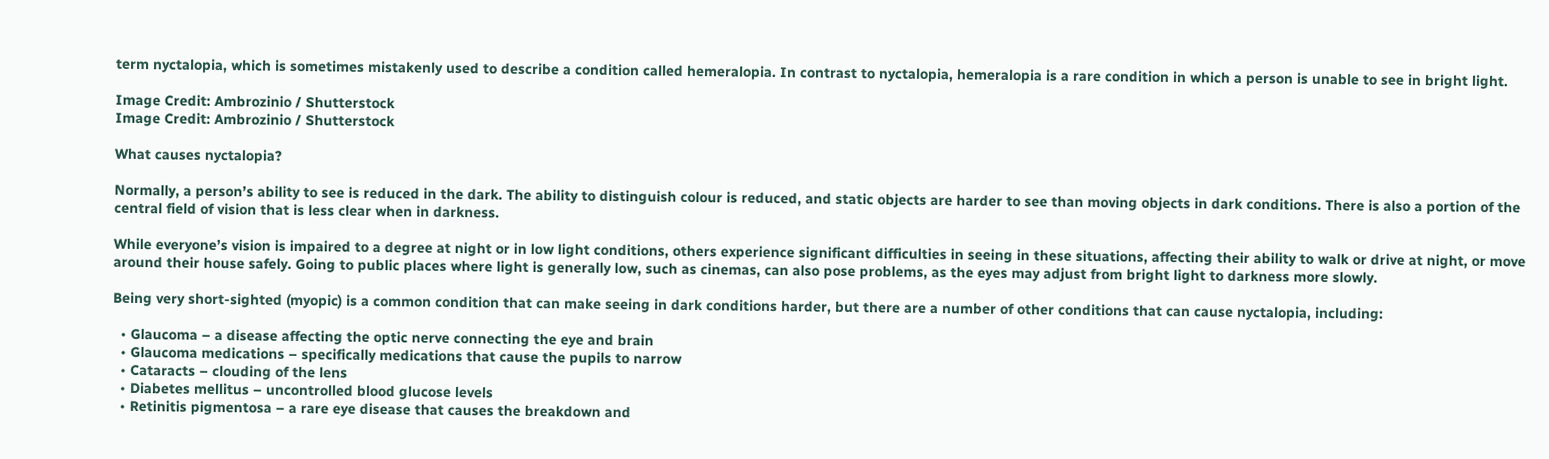term nyctalopia, which is sometimes mistakenly used to describe a condition called hemeralopia. In contrast to nyctalopia, hemeralopia is a rare condition in which a person is unable to see in bright light.

Image Credit: Ambrozinio / Shutterstock
Image Credit: Ambrozinio / Shutterstock

What causes nyctalopia?

Normally, a person’s ability to see is reduced in the dark. The ability to distinguish colour is reduced, and static objects are harder to see than moving objects in dark conditions. There is also a portion of the central field of vision that is less clear when in darkness.

While everyone’s vision is impaired to a degree at night or in low light conditions, others experience significant difficulties in seeing in these situations, affecting their ability to walk or drive at night, or move around their house safely. Going to public places where light is generally low, such as cinemas, can also pose problems, as the eyes may adjust from bright light to darkness more slowly.

Being very short-sighted (myopic) is a common condition that can make seeing in dark conditions harder, but there are a number of other conditions that can cause nyctalopia, including:

  • Glaucoma – a disease affecting the optic nerve connecting the eye and brain
  • Glaucoma medications – specifically medications that cause the pupils to narrow
  • Cataracts – clouding of the lens
  • Diabetes mellitus – uncontrolled blood glucose levels
  • Retinitis pigmentosa – a rare eye disease that causes the breakdown and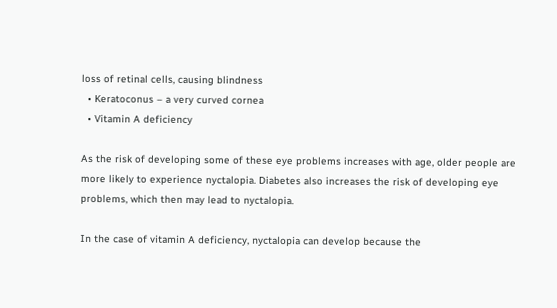loss of retinal cells, causing blindness
  • Keratoconus – a very curved cornea
  • Vitamin A deficiency

As the risk of developing some of these eye problems increases with age, older people are more likely to experience nyctalopia. Diabetes also increases the risk of developing eye problems, which then may lead to nyctalopia.

In the case of vitamin A deficiency, nyctalopia can develop because the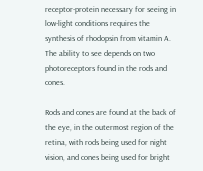receptor-protein necessary for seeing in low-light conditions requires the synthesis of rhodopsin from vitamin A. The ability to see depends on two photoreceptors found in the rods and cones.

Rods and cones are found at the back of the eye, in the outermost region of the retina, with rods being used for night vision, and cones being used for bright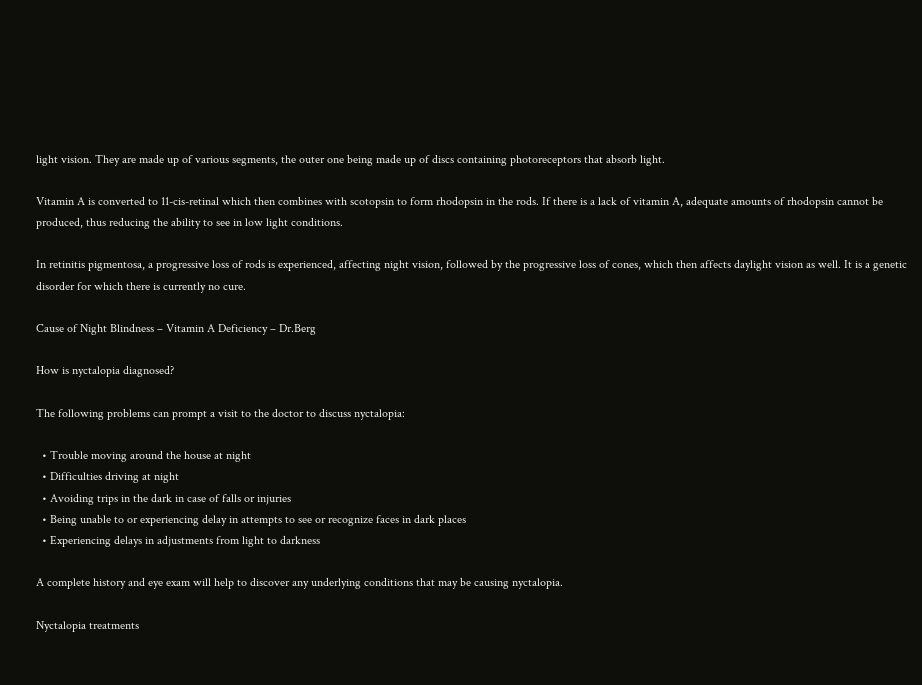light vision. They are made up of various segments, the outer one being made up of discs containing photoreceptors that absorb light.

Vitamin A is converted to 11-cis-retinal which then combines with scotopsin to form rhodopsin in the rods. If there is a lack of vitamin A, adequate amounts of rhodopsin cannot be produced, thus reducing the ability to see in low light conditions.

In retinitis pigmentosa, a progressive loss of rods is experienced, affecting night vision, followed by the progressive loss of cones, which then affects daylight vision as well. It is a genetic disorder for which there is currently no cure.

Cause of Night Blindness – Vitamin A Deficiency – Dr.Berg

How is nyctalopia diagnosed?

The following problems can prompt a visit to the doctor to discuss nyctalopia:

  • Trouble moving around the house at night
  • Difficulties driving at night
  • Avoiding trips in the dark in case of falls or injuries
  • Being unable to or experiencing delay in attempts to see or recognize faces in dark places
  • Experiencing delays in adjustments from light to darkness

A complete history and eye exam will help to discover any underlying conditions that may be causing nyctalopia.

Nyctalopia treatments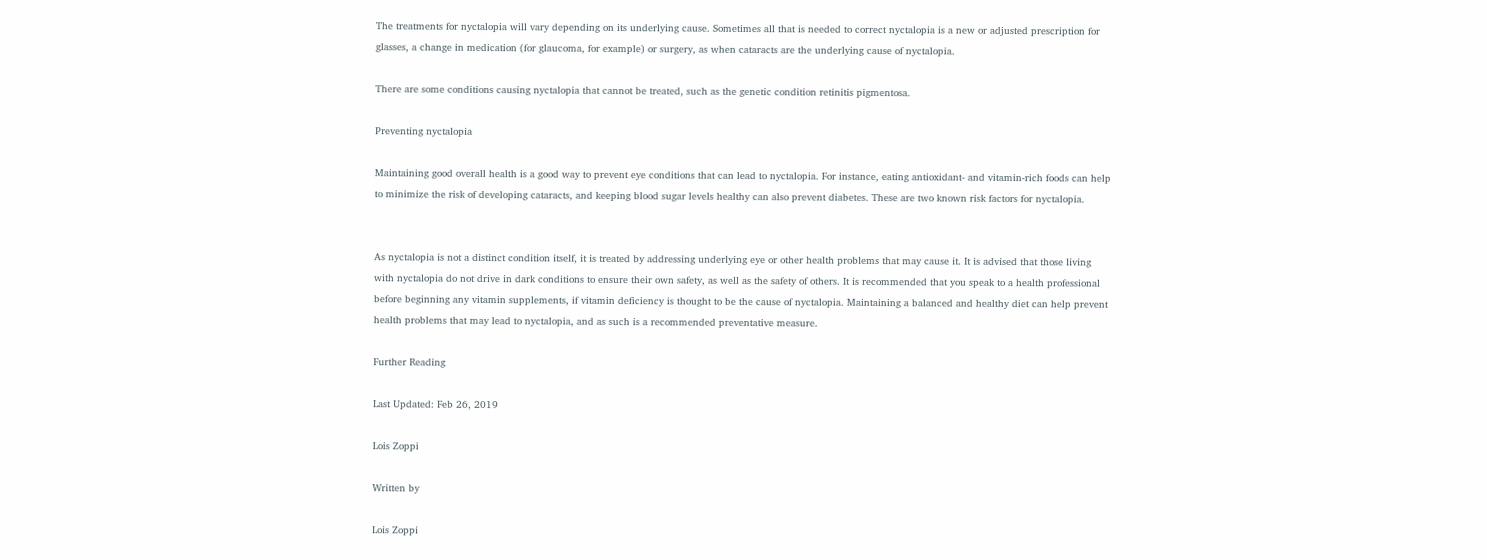The treatments for nyctalopia will vary depending on its underlying cause. Sometimes all that is needed to correct nyctalopia is a new or adjusted prescription for glasses, a change in medication (for glaucoma, for example) or surgery, as when cataracts are the underlying cause of nyctalopia.

There are some conditions causing nyctalopia that cannot be treated, such as the genetic condition retinitis pigmentosa.

Preventing nyctalopia

Maintaining good overall health is a good way to prevent eye conditions that can lead to nyctalopia. For instance, eating antioxidant- and vitamin-rich foods can help to minimize the risk of developing cataracts, and keeping blood sugar levels healthy can also prevent diabetes. These are two known risk factors for nyctalopia.


As nyctalopia is not a distinct condition itself, it is treated by addressing underlying eye or other health problems that may cause it. It is advised that those living with nyctalopia do not drive in dark conditions to ensure their own safety, as well as the safety of others. It is recommended that you speak to a health professional before beginning any vitamin supplements, if vitamin deficiency is thought to be the cause of nyctalopia. Maintaining a balanced and healthy diet can help prevent health problems that may lead to nyctalopia, and as such is a recommended preventative measure.

Further Reading

Last Updated: Feb 26, 2019

Lois Zoppi

Written by

Lois Zoppi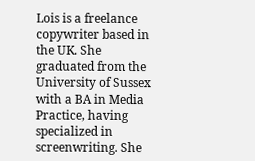Lois is a freelance copywriter based in the UK. She graduated from the University of Sussex with a BA in Media Practice, having specialized in screenwriting. She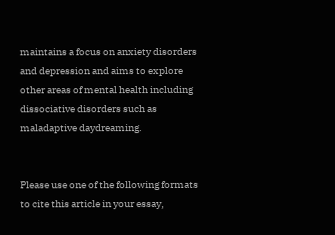maintains a focus on anxiety disorders and depression and aims to explore other areas of mental health including dissociative disorders such as maladaptive daydreaming.


Please use one of the following formats to cite this article in your essay,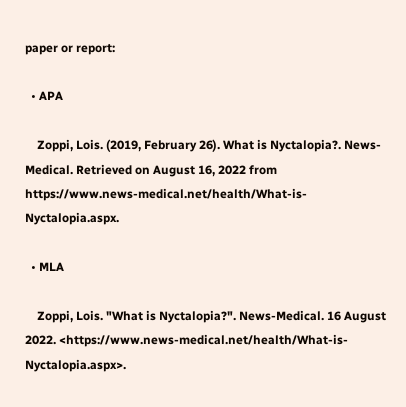paper or report:

  • APA

    Zoppi, Lois. (2019, February 26). What is Nyctalopia?. News-Medical. Retrieved on August 16, 2022 from https://www.news-medical.net/health/What-is-Nyctalopia.aspx.

  • MLA

    Zoppi, Lois. "What is Nyctalopia?". News-Medical. 16 August 2022. <https://www.news-medical.net/health/What-is-Nyctalopia.aspx>.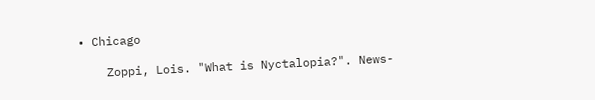• Chicago

    Zoppi, Lois. "What is Nyctalopia?". News-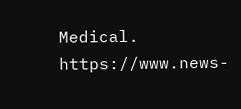Medical. https://www.news-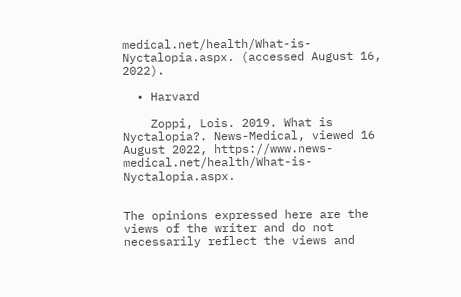medical.net/health/What-is-Nyctalopia.aspx. (accessed August 16, 2022).

  • Harvard

    Zoppi, Lois. 2019. What is Nyctalopia?. News-Medical, viewed 16 August 2022, https://www.news-medical.net/health/What-is-Nyctalopia.aspx.


The opinions expressed here are the views of the writer and do not necessarily reflect the views and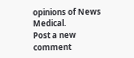opinions of News Medical.
Post a new comment